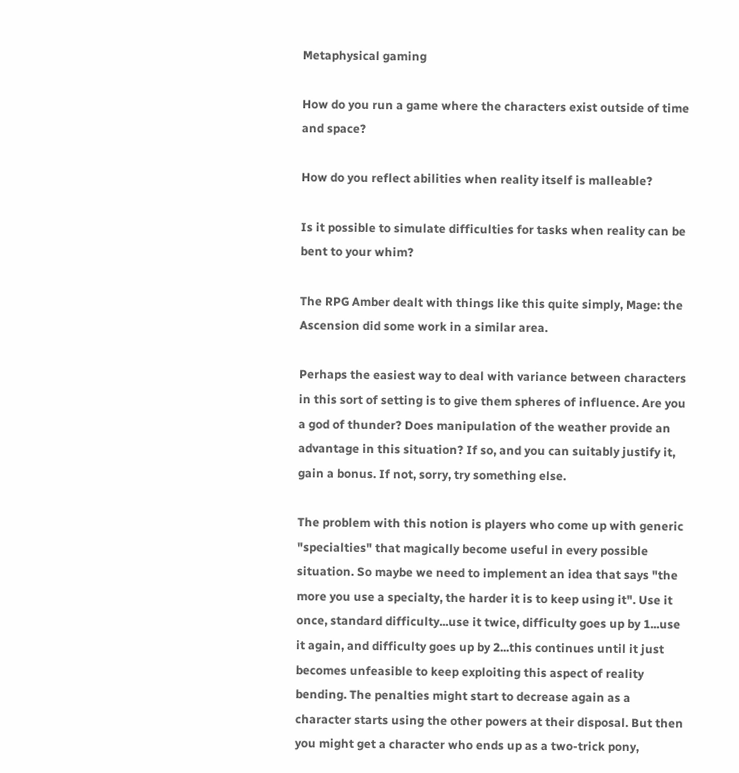Metaphysical gaming

How do you run a game where the characters exist outside of time and space?

How do you reflect abilities when reality itself is malleable?

Is it possible to simulate difficulties for tasks when reality can be bent to your whim?

The RPG Amber dealt with things like this quite simply, Mage: the Ascension did some work in a similar area.

Perhaps the easiest way to deal with variance between characters in this sort of setting is to give them spheres of influence. Are you a god of thunder? Does manipulation of the weather provide an advantage in this situation? If so, and you can suitably justify it, gain a bonus. If not, sorry, try something else.

The problem with this notion is players who come up with generic "specialties" that magically become useful in every possible situation. So maybe we need to implement an idea that says "the more you use a specialty, the harder it is to keep using it". Use it once, standard difficulty...use it twice, difficulty goes up by 1...use it again, and difficulty goes up by 2...this continues until it just becomes unfeasible to keep exploiting this aspect of reality bending. The penalties might start to decrease again as a character starts using the other powers at their disposal. But then you might get a character who ends up as a two-trick pony,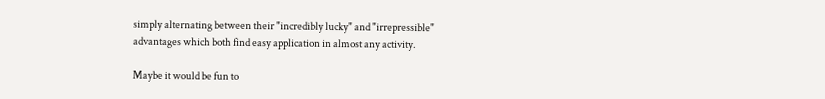simply alternating between their "incredibly lucky" and "irrepressible" advantages which both find easy application in almost any activity.

Maybe it would be fun to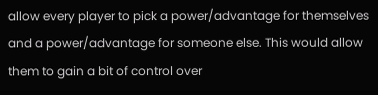allow every player to pick a power/advantage for themselves and a power/advantage for someone else. This would allow them to gain a bit of control over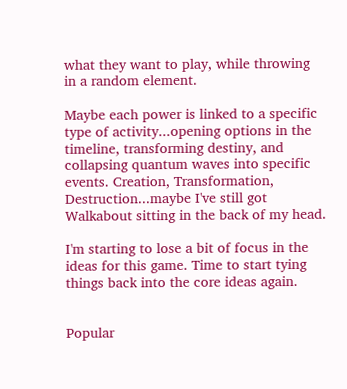what they want to play, while throwing in a random element.

Maybe each power is linked to a specific type of activity...opening options in the timeline, transforming destiny, and collapsing quantum waves into specific events. Creation, Transformation, Destruction...maybe I've still got Walkabout sitting in the back of my head.

I'm starting to lose a bit of focus in the ideas for this game. Time to start tying things back into the core ideas again.


Popular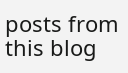posts from this blog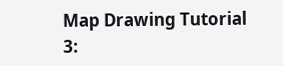Map Drawing Tutorial 3: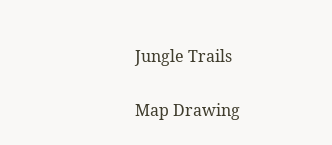Jungle Trails

Map Drawing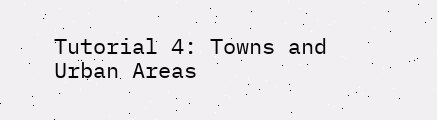Tutorial 4: Towns and Urban Areas